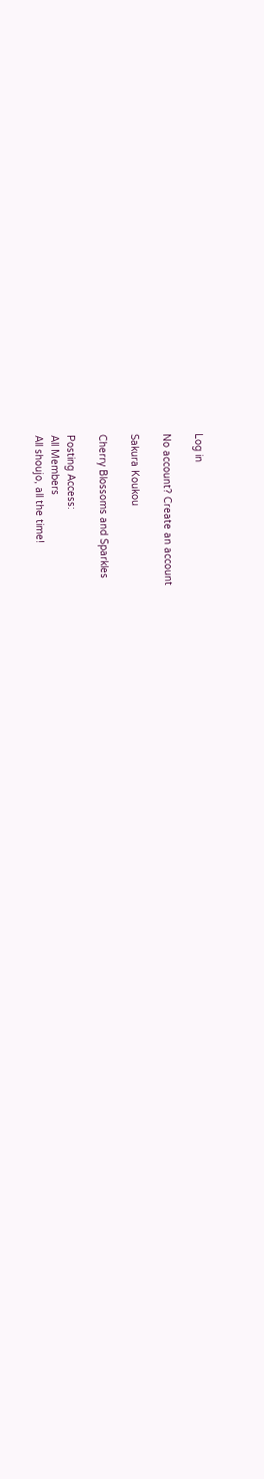Log in

No account? Create an account

Sakura Koukou

Cherry Blossoms and Sparkles

Posting Access:
All Members
All shoujo, all the time!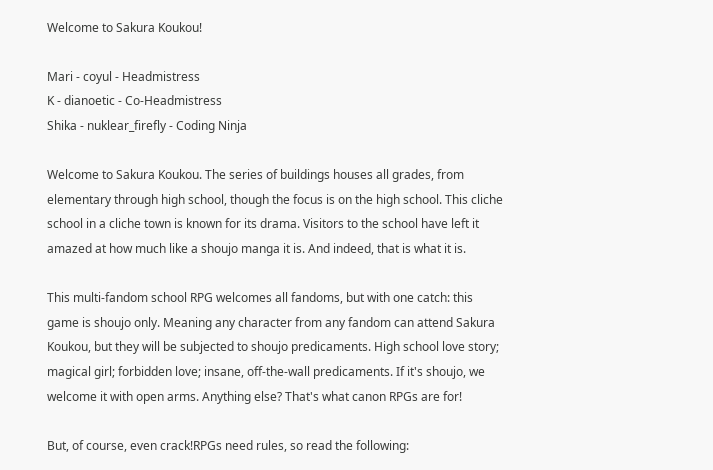Welcome to Sakura Koukou!

Mari - coyul - Headmistress
K - dianoetic - Co-Headmistress
Shika - nuklear_firefly - Coding Ninja

Welcome to Sakura Koukou. The series of buildings houses all grades, from elementary through high school, though the focus is on the high school. This cliche school in a cliche town is known for its drama. Visitors to the school have left it amazed at how much like a shoujo manga it is. And indeed, that is what it is.

This multi-fandom school RPG welcomes all fandoms, but with one catch: this game is shoujo only. Meaning any character from any fandom can attend Sakura Koukou, but they will be subjected to shoujo predicaments. High school love story; magical girl; forbidden love; insane, off-the-wall predicaments. If it's shoujo, we welcome it with open arms. Anything else? That's what canon RPGs are for!

But, of course, even crack!RPGs need rules, so read the following: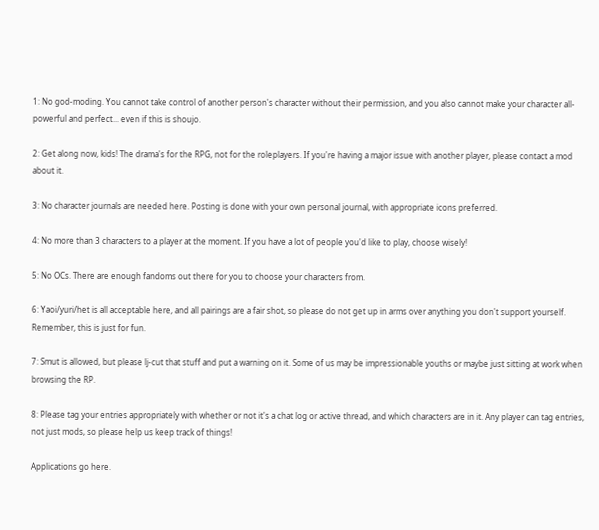1: No god-moding. You cannot take control of another person's character without their permission, and you also cannot make your character all-powerful and perfect... even if this is shoujo.

2: Get along now, kids! The drama's for the RPG, not for the roleplayers. If you're having a major issue with another player, please contact a mod about it.

3: No character journals are needed here. Posting is done with your own personal journal, with appropriate icons preferred.

4: No more than 3 characters to a player at the moment. If you have a lot of people you'd like to play, choose wisely!

5: No OCs. There are enough fandoms out there for you to choose your characters from.

6: Yaoi/yuri/het is all acceptable here, and all pairings are a fair shot, so please do not get up in arms over anything you don't support yourself. Remember, this is just for fun.

7: Smut is allowed, but please lj-cut that stuff and put a warning on it. Some of us may be impressionable youths or maybe just sitting at work when browsing the RP.

8: Please tag your entries appropriately with whether or not it's a chat log or active thread, and which characters are in it. Any player can tag entries, not just mods, so please help us keep track of things!

Applications go here.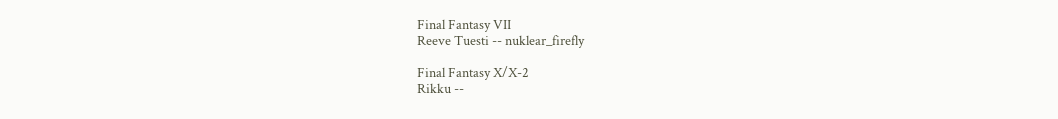Final Fantasy VII
Reeve Tuesti -- nuklear_firefly

Final Fantasy X/X-2
Rikku --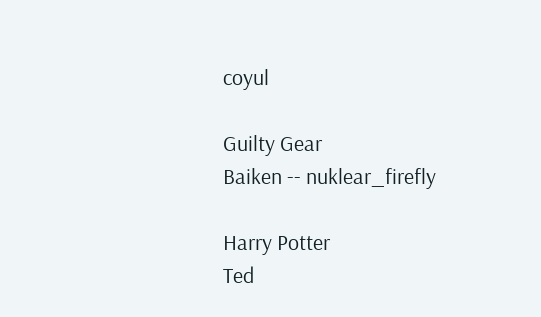coyul

Guilty Gear
Baiken -- nuklear_firefly

Harry Potter
Ted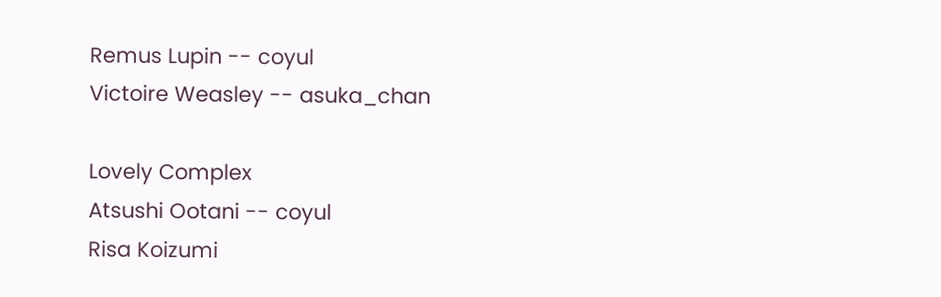Remus Lupin -- coyul
Victoire Weasley -- asuka_chan

Lovely Complex
Atsushi Ootani -- coyul
Risa Koizumi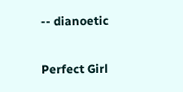-- dianoetic

Perfect Girl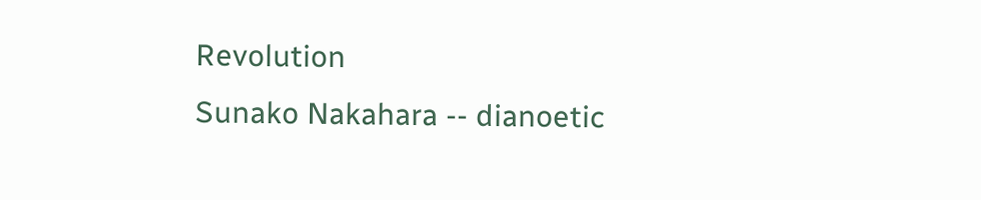Revolution
Sunako Nakahara -- dianoetic